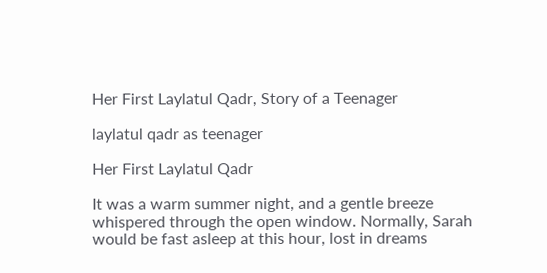Her First Laylatul Qadr, Story of a Teenager

laylatul qadr as teenager

Her First Laylatul Qadr

It was a warm summer night, and a gentle breeze whispered through the open window. Normally, Sarah would be fast asleep at this hour, lost in dreams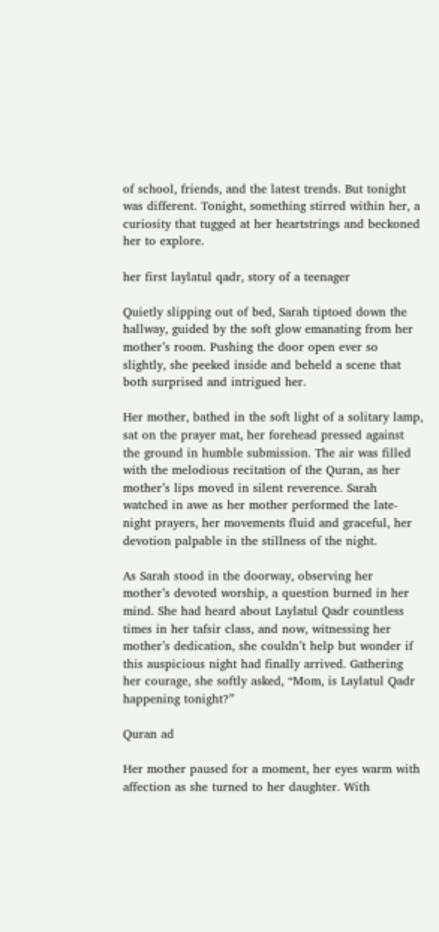of school, friends, and the latest trends. But tonight was different. Tonight, something stirred within her, a curiosity that tugged at her heartstrings and beckoned her to explore.

her first laylatul qadr, story of a teenager

Quietly slipping out of bed, Sarah tiptoed down the hallway, guided by the soft glow emanating from her mother’s room. Pushing the door open ever so slightly, she peeked inside and beheld a scene that both surprised and intrigued her.

Her mother, bathed in the soft light of a solitary lamp, sat on the prayer mat, her forehead pressed against the ground in humble submission. The air was filled with the melodious recitation of the Quran, as her mother’s lips moved in silent reverence. Sarah watched in awe as her mother performed the late-night prayers, her movements fluid and graceful, her devotion palpable in the stillness of the night.

As Sarah stood in the doorway, observing her mother’s devoted worship, a question burned in her mind. She had heard about Laylatul Qadr countless times in her tafsir class, and now, witnessing her mother’s dedication, she couldn’t help but wonder if this auspicious night had finally arrived. Gathering her courage, she softly asked, “Mom, is Laylatul Qadr happening tonight?”

Quran ad

Her mother paused for a moment, her eyes warm with affection as she turned to her daughter. With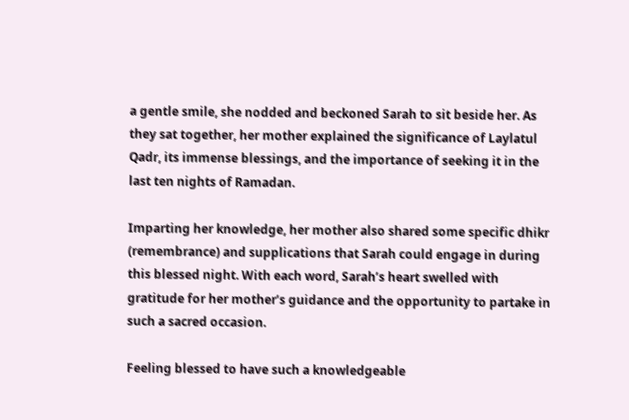a gentle smile, she nodded and beckoned Sarah to sit beside her. As they sat together, her mother explained the significance of Laylatul Qadr, its immense blessings, and the importance of seeking it in the last ten nights of Ramadan.

Imparting her knowledge, her mother also shared some specific dhikr (remembrance) and supplications that Sarah could engage in during this blessed night. With each word, Sarah’s heart swelled with gratitude for her mother’s guidance and the opportunity to partake in such a sacred occasion.

Feeling blessed to have such a knowledgeable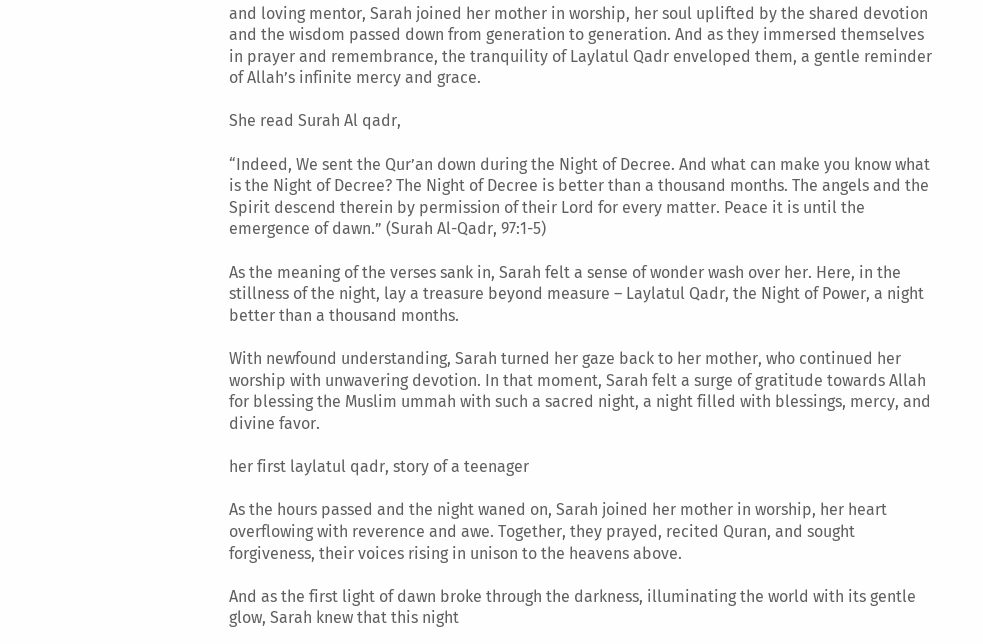and loving mentor, Sarah joined her mother in worship, her soul uplifted by the shared devotion and the wisdom passed down from generation to generation. And as they immersed themselves in prayer and remembrance, the tranquility of Laylatul Qadr enveloped them, a gentle reminder of Allah’s infinite mercy and grace.

She read Surah Al qadr,

“Indeed, We sent the Qur’an down during the Night of Decree. And what can make you know what is the Night of Decree? The Night of Decree is better than a thousand months. The angels and the Spirit descend therein by permission of their Lord for every matter. Peace it is until the emergence of dawn.” (Surah Al-Qadr, 97:1-5)

As the meaning of the verses sank in, Sarah felt a sense of wonder wash over her. Here, in the stillness of the night, lay a treasure beyond measure – Laylatul Qadr, the Night of Power, a night better than a thousand months.

With newfound understanding, Sarah turned her gaze back to her mother, who continued her worship with unwavering devotion. In that moment, Sarah felt a surge of gratitude towards Allah for blessing the Muslim ummah with such a sacred night, a night filled with blessings, mercy, and divine favor.

her first laylatul qadr, story of a teenager

As the hours passed and the night waned on, Sarah joined her mother in worship, her heart overflowing with reverence and awe. Together, they prayed, recited Quran, and sought forgiveness, their voices rising in unison to the heavens above.

And as the first light of dawn broke through the darkness, illuminating the world with its gentle glow, Sarah knew that this night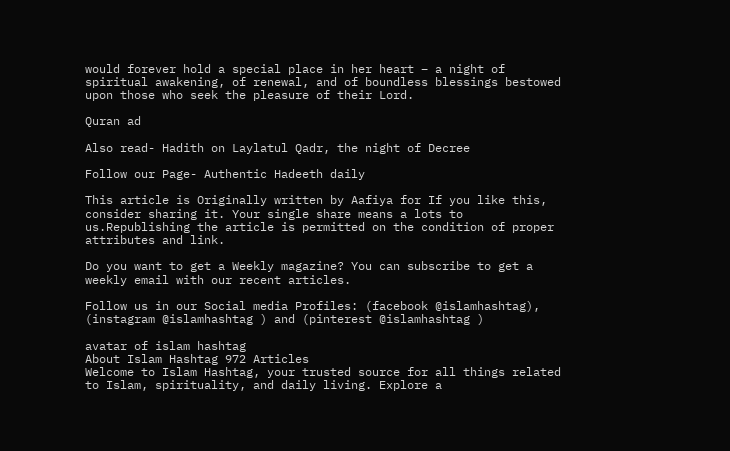would forever hold a special place in her heart – a night of spiritual awakening, of renewal, and of boundless blessings bestowed upon those who seek the pleasure of their Lord.

Quran ad

Also read- Hadith on Laylatul Qadr, the night of Decree

Follow our Page- Authentic Hadeeth daily

This article is Originally written by Aafiya for If you like this, consider sharing it. Your single share means a lots to us.Republishing the article is permitted on the condition of proper attributes and link.

Do you want to get a Weekly magazine? You can subscribe to get a weekly email with our recent articles.

Follow us in our Social media Profiles: (facebook @islamhashtag), (instagram @islamhashtag ) and (pinterest @islamhashtag )

avatar of islam hashtag
About Islam Hashtag 972 Articles
Welcome to Islam Hashtag, your trusted source for all things related to Islam, spirituality, and daily living. Explore a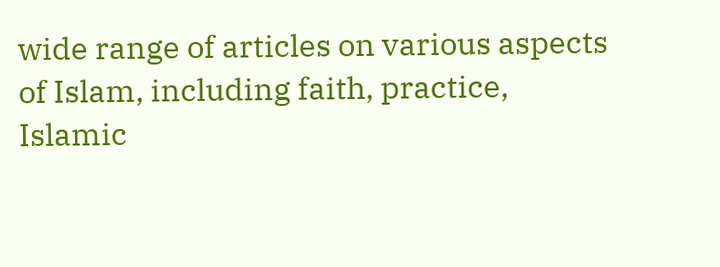wide range of articles on various aspects of Islam, including faith, practice, Islamic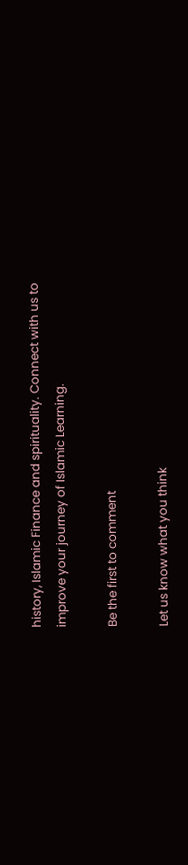history, Islamic Finance and spirituality. Connect with us to improve your journey of Islamic Learning.

Be the first to comment

Let us know what you think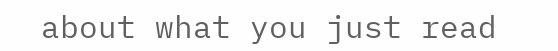about what you just read